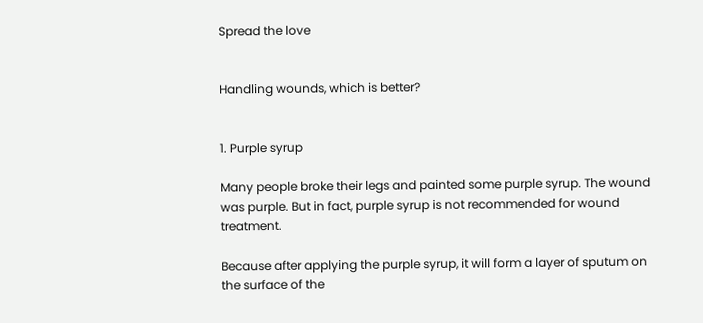Spread the love


Handling wounds, which is better?


1. Purple syrup

Many people broke their legs and painted some purple syrup. The wound was purple. But in fact, purple syrup is not recommended for wound treatment.

Because after applying the purple syrup, it will form a layer of sputum on the surface of the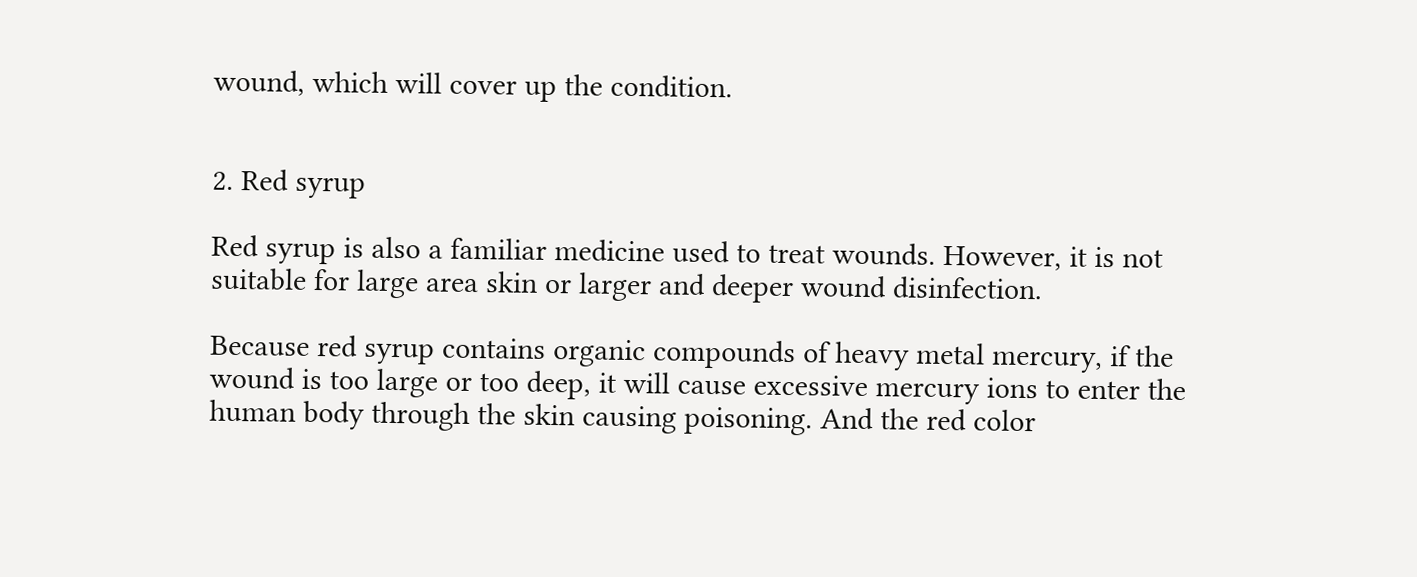wound, which will cover up the condition.


2. Red syrup

Red syrup is also a familiar medicine used to treat wounds. However, it is not suitable for large area skin or larger and deeper wound disinfection.

Because red syrup contains organic compounds of heavy metal mercury, if the wound is too large or too deep, it will cause excessive mercury ions to enter the human body through the skin causing poisoning. And the red color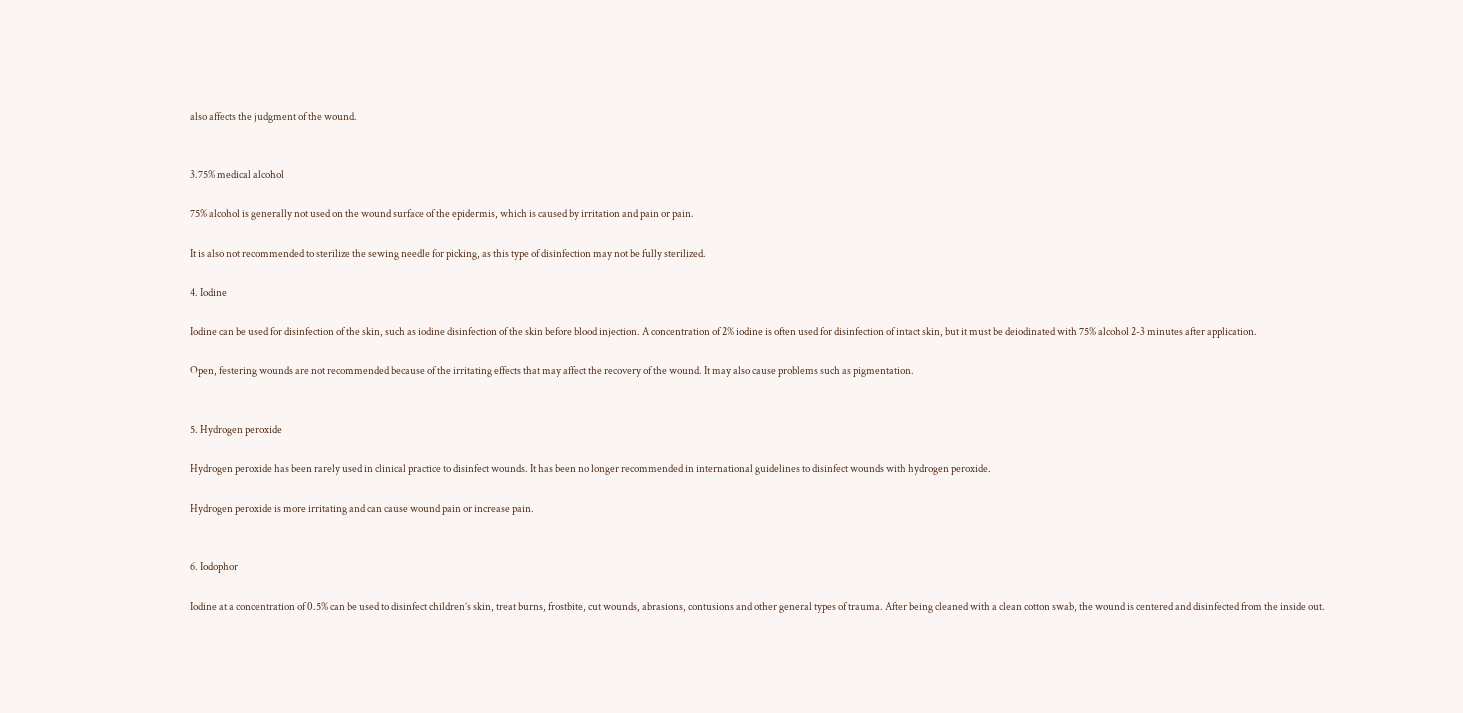also affects the judgment of the wound.


3.75% medical alcohol

75% alcohol is generally not used on the wound surface of the epidermis, which is caused by irritation and pain or pain.

It is also not recommended to sterilize the sewing needle for picking, as this type of disinfection may not be fully sterilized.

4. Iodine

Iodine can be used for disinfection of the skin, such as iodine disinfection of the skin before blood injection. A concentration of 2% iodine is often used for disinfection of intact skin, but it must be deiodinated with 75% alcohol 2-3 minutes after application.

Open, festering wounds are not recommended because of the irritating effects that may affect the recovery of the wound. It may also cause problems such as pigmentation.


5. Hydrogen peroxide

Hydrogen peroxide has been rarely used in clinical practice to disinfect wounds. It has been no longer recommended in international guidelines to disinfect wounds with hydrogen peroxide.

Hydrogen peroxide is more irritating and can cause wound pain or increase pain.


6. Iodophor

Iodine at a concentration of 0.5% can be used to disinfect children’s skin, treat burns, frostbite, cut wounds, abrasions, contusions and other general types of trauma. After being cleaned with a clean cotton swab, the wound is centered and disinfected from the inside out.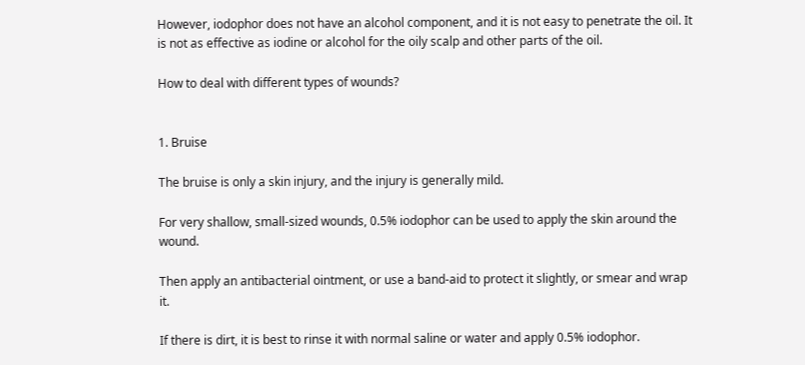However, iodophor does not have an alcohol component, and it is not easy to penetrate the oil. It is not as effective as iodine or alcohol for the oily scalp and other parts of the oil.

How to deal with different types of wounds?


1. Bruise

The bruise is only a skin injury, and the injury is generally mild.

For very shallow, small-sized wounds, 0.5% iodophor can be used to apply the skin around the wound.

Then apply an antibacterial ointment, or use a band-aid to protect it slightly, or smear and wrap it.

If there is dirt, it is best to rinse it with normal saline or water and apply 0.5% iodophor.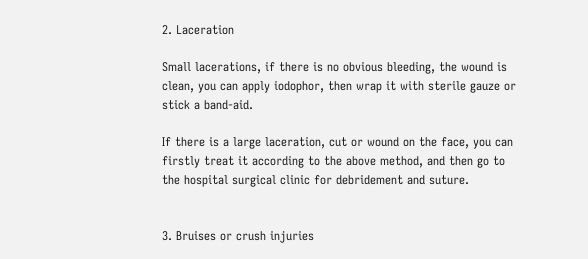2. Laceration

Small lacerations, if there is no obvious bleeding, the wound is clean, you can apply iodophor, then wrap it with sterile gauze or stick a band-aid.

If there is a large laceration, cut or wound on the face, you can firstly treat it according to the above method, and then go to the hospital surgical clinic for debridement and suture.


3. Bruises or crush injuries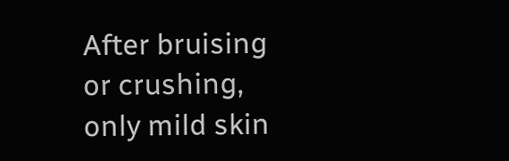After bruising or crushing, only mild skin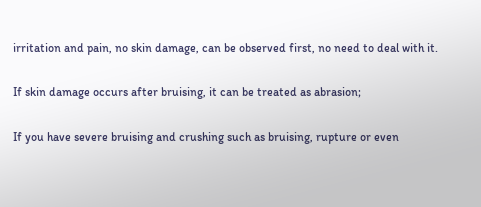irritation and pain, no skin damage, can be observed first, no need to deal with it.

If skin damage occurs after bruising, it can be treated as abrasion;

If you have severe bruising and crushing such as bruising, rupture or even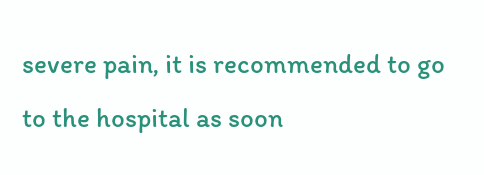severe pain, it is recommended to go to the hospital as soon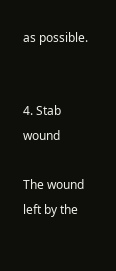as possible.


4. Stab wound

The wound left by the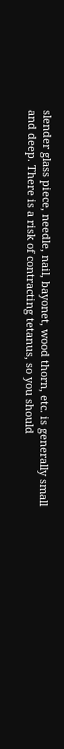slender glass piece, needle, nail, bayonet, wood thorn, etc. is generally small and deep. There is a risk of contracting tetanus, so you should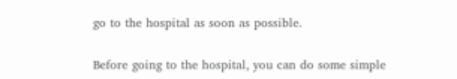go to the hospital as soon as possible.

Before going to the hospital, you can do some simple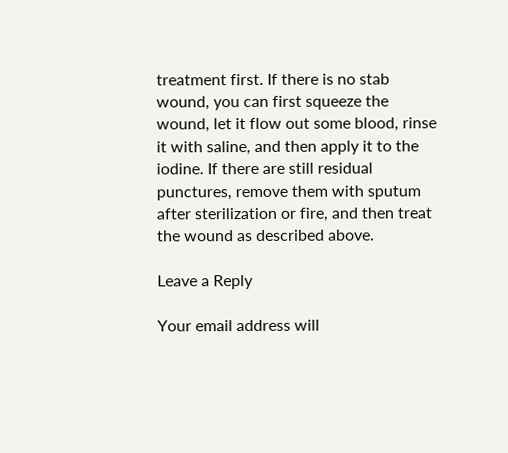treatment first. If there is no stab wound, you can first squeeze the wound, let it flow out some blood, rinse it with saline, and then apply it to the iodine. If there are still residual punctures, remove them with sputum after sterilization or fire, and then treat the wound as described above.

Leave a Reply

Your email address will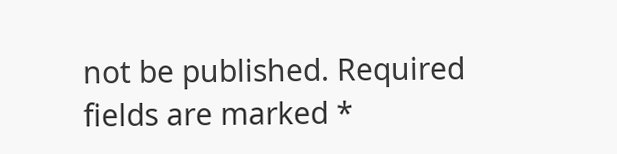not be published. Required fields are marked *